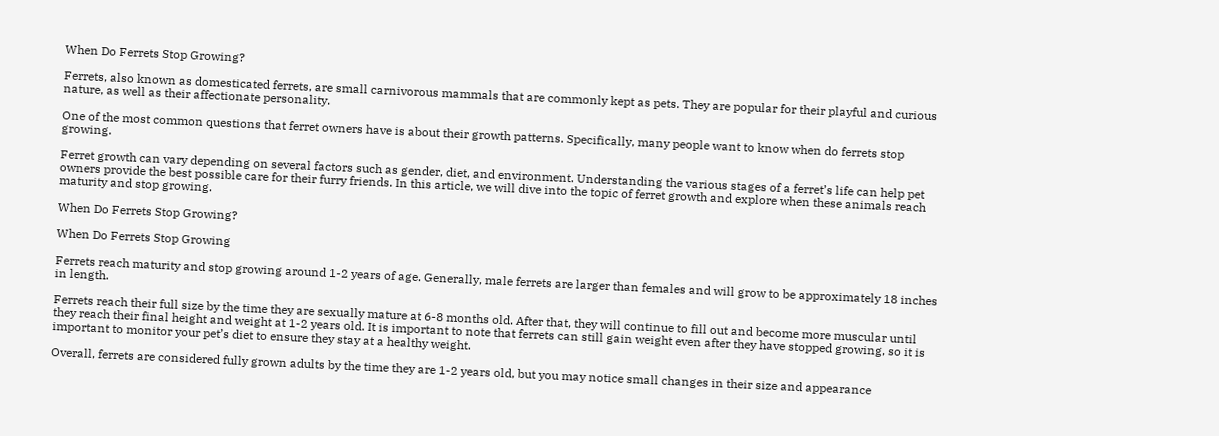When Do Ferrets Stop Growing?

Ferrets, also known as domesticated ferrets, are small carnivorous mammals that are commonly kept as pets. They are popular for their playful and curious nature, as well as their affectionate personality.

One of the most common questions that ferret owners have is about their growth patterns. Specifically, many people want to know when do ferrets stop growing.

Ferret growth can vary depending on several factors such as gender, diet, and environment. Understanding the various stages of a ferret’s life can help pet owners provide the best possible care for their furry friends. In this article, we will dive into the topic of ferret growth and explore when these animals reach maturity and stop growing.

When Do Ferrets Stop Growing?

When Do Ferrets Stop Growing

Ferrets reach maturity and stop growing around 1-2 years of age. Generally, male ferrets are larger than females and will grow to be approximately 18 inches in length.

Ferrets reach their full size by the time they are sexually mature at 6-8 months old. After that, they will continue to fill out and become more muscular until they reach their final height and weight at 1-2 years old. It is important to note that ferrets can still gain weight even after they have stopped growing, so it is important to monitor your pet’s diet to ensure they stay at a healthy weight.

Overall, ferrets are considered fully grown adults by the time they are 1-2 years old, but you may notice small changes in their size and appearance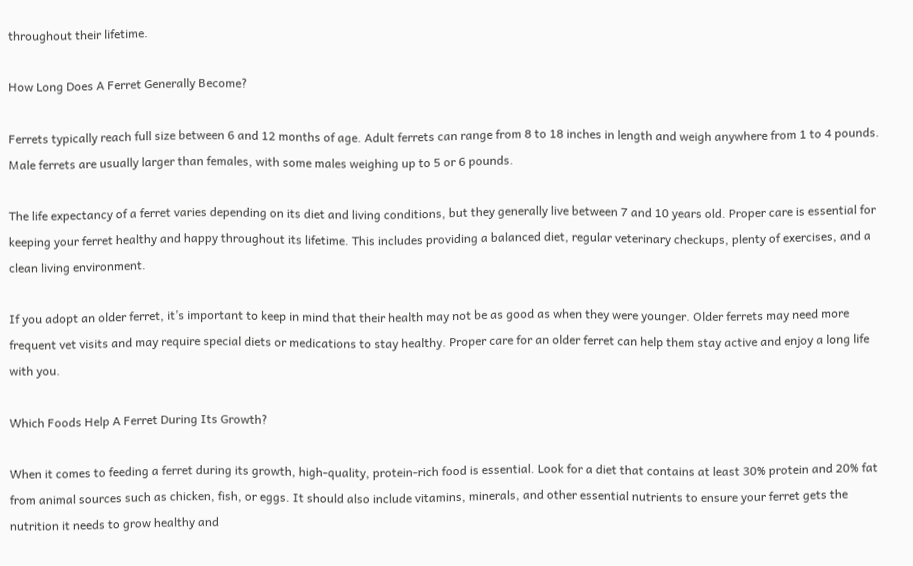throughout their lifetime.

How Long Does A Ferret Generally Become?

Ferrets typically reach full size between 6 and 12 months of age. Adult ferrets can range from 8 to 18 inches in length and weigh anywhere from 1 to 4 pounds. Male ferrets are usually larger than females, with some males weighing up to 5 or 6 pounds.

The life expectancy of a ferret varies depending on its diet and living conditions, but they generally live between 7 and 10 years old. Proper care is essential for keeping your ferret healthy and happy throughout its lifetime. This includes providing a balanced diet, regular veterinary checkups, plenty of exercises, and a clean living environment.

If you adopt an older ferret, it’s important to keep in mind that their health may not be as good as when they were younger. Older ferrets may need more frequent vet visits and may require special diets or medications to stay healthy. Proper care for an older ferret can help them stay active and enjoy a long life with you.

Which Foods Help A Ferret During Its Growth?

When it comes to feeding a ferret during its growth, high-quality, protein-rich food is essential. Look for a diet that contains at least 30% protein and 20% fat from animal sources such as chicken, fish, or eggs. It should also include vitamins, minerals, and other essential nutrients to ensure your ferret gets the nutrition it needs to grow healthy and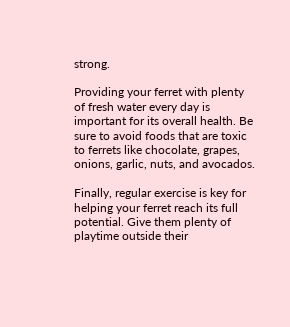strong.

Providing your ferret with plenty of fresh water every day is important for its overall health. Be sure to avoid foods that are toxic to ferrets like chocolate, grapes, onions, garlic, nuts, and avocados.

Finally, regular exercise is key for helping your ferret reach its full potential. Give them plenty of playtime outside their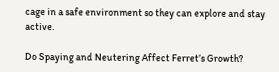cage in a safe environment so they can explore and stay active.

Do Spaying and Neutering Affect Ferret’s Growth?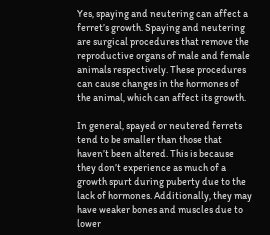Yes, spaying and neutering can affect a ferret’s growth. Spaying and neutering are surgical procedures that remove the reproductive organs of male and female animals respectively. These procedures can cause changes in the hormones of the animal, which can affect its growth.

In general, spayed or neutered ferrets tend to be smaller than those that haven’t been altered. This is because they don’t experience as much of a growth spurt during puberty due to the lack of hormones. Additionally, they may have weaker bones and muscles due to lower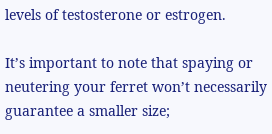levels of testosterone or estrogen.

It’s important to note that spaying or neutering your ferret won’t necessarily guarantee a smaller size;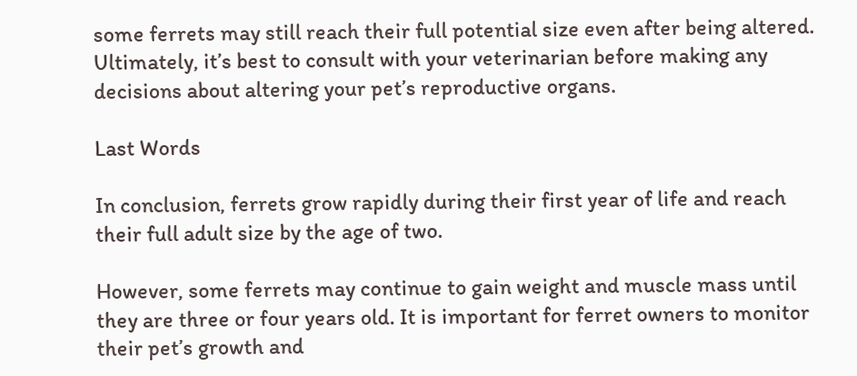some ferrets may still reach their full potential size even after being altered. Ultimately, it’s best to consult with your veterinarian before making any decisions about altering your pet’s reproductive organs.

Last Words

In conclusion, ferrets grow rapidly during their first year of life and reach their full adult size by the age of two.

However, some ferrets may continue to gain weight and muscle mass until they are three or four years old. It is important for ferret owners to monitor their pet’s growth and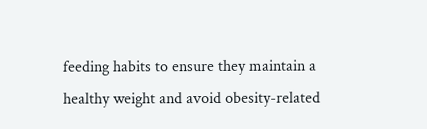feeding habits to ensure they maintain a healthy weight and avoid obesity-related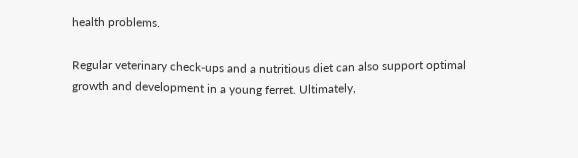health problems.

Regular veterinary check-ups and a nutritious diet can also support optimal growth and development in a young ferret. Ultimately,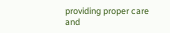providing proper care and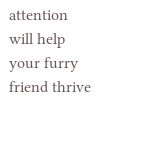attention will help your furry friend thrive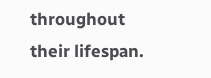throughout their lifespan.